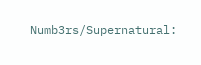Numb3rs/Supernatural: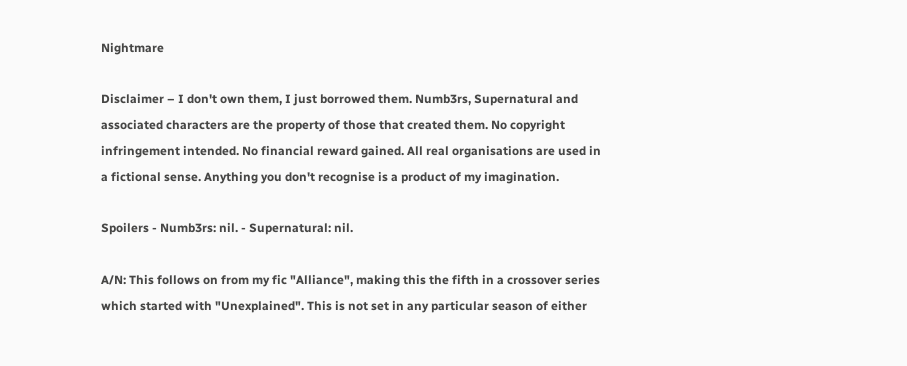Nightmare

Disclaimer – I don't own them, I just borrowed them. Numb3rs, Supernatural and associated characters are the property of those that created them. No copyright infringement intended. No financial reward gained. All real organisations are used in a fictional sense. Anything you don't recognise is a product of my imagination.

Spoilers - Numb3rs: nil. - Supernatural: nil.

A/N: This follows on from my fic "Alliance", making this the fifth in a crossover series which started with "Unexplained". This is not set in any particular season of either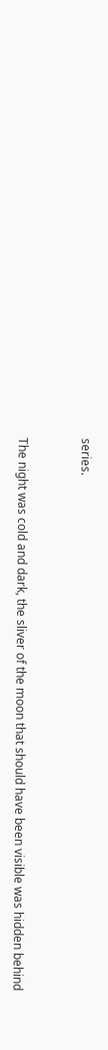series.


The night was cold and dark, the sliver of the moon that should have been visible was hidden behind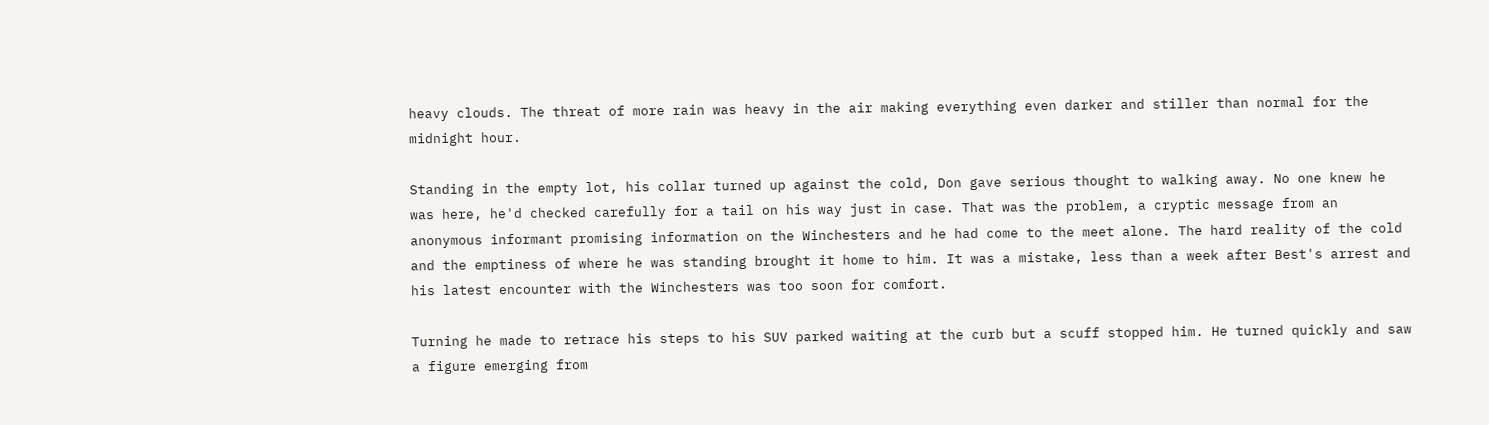heavy clouds. The threat of more rain was heavy in the air making everything even darker and stiller than normal for the midnight hour.

Standing in the empty lot, his collar turned up against the cold, Don gave serious thought to walking away. No one knew he was here, he'd checked carefully for a tail on his way just in case. That was the problem, a cryptic message from an anonymous informant promising information on the Winchesters and he had come to the meet alone. The hard reality of the cold and the emptiness of where he was standing brought it home to him. It was a mistake, less than a week after Best's arrest and his latest encounter with the Winchesters was too soon for comfort.

Turning he made to retrace his steps to his SUV parked waiting at the curb but a scuff stopped him. He turned quickly and saw a figure emerging from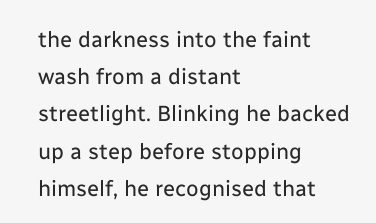the darkness into the faint wash from a distant streetlight. Blinking he backed up a step before stopping himself, he recognised that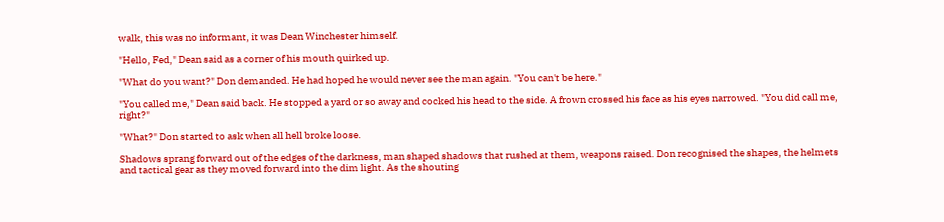walk, this was no informant, it was Dean Winchester himself.

"Hello, Fed," Dean said as a corner of his mouth quirked up.

"What do you want?" Don demanded. He had hoped he would never see the man again. "You can't be here."

"You called me," Dean said back. He stopped a yard or so away and cocked his head to the side. A frown crossed his face as his eyes narrowed. "You did call me, right?"

"What?" Don started to ask when all hell broke loose.

Shadows sprang forward out of the edges of the darkness, man shaped shadows that rushed at them, weapons raised. Don recognised the shapes, the helmets and tactical gear as they moved forward into the dim light. As the shouting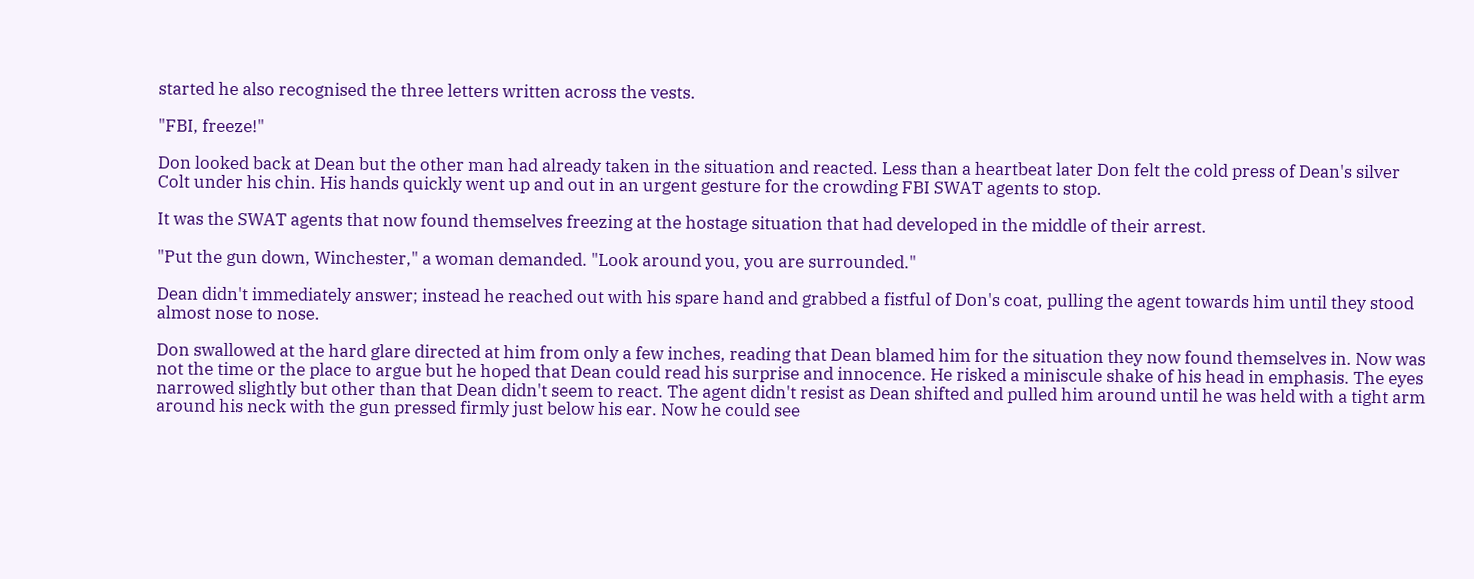started he also recognised the three letters written across the vests.

"FBI, freeze!"

Don looked back at Dean but the other man had already taken in the situation and reacted. Less than a heartbeat later Don felt the cold press of Dean's silver Colt under his chin. His hands quickly went up and out in an urgent gesture for the crowding FBI SWAT agents to stop.

It was the SWAT agents that now found themselves freezing at the hostage situation that had developed in the middle of their arrest.

"Put the gun down, Winchester," a woman demanded. "Look around you, you are surrounded."

Dean didn't immediately answer; instead he reached out with his spare hand and grabbed a fistful of Don's coat, pulling the agent towards him until they stood almost nose to nose.

Don swallowed at the hard glare directed at him from only a few inches, reading that Dean blamed him for the situation they now found themselves in. Now was not the time or the place to argue but he hoped that Dean could read his surprise and innocence. He risked a miniscule shake of his head in emphasis. The eyes narrowed slightly but other than that Dean didn't seem to react. The agent didn't resist as Dean shifted and pulled him around until he was held with a tight arm around his neck with the gun pressed firmly just below his ear. Now he could see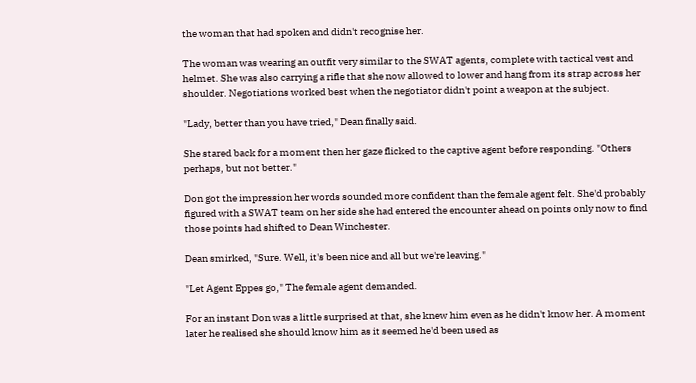the woman that had spoken and didn't recognise her.

The woman was wearing an outfit very similar to the SWAT agents, complete with tactical vest and helmet. She was also carrying a rifle that she now allowed to lower and hang from its strap across her shoulder. Negotiations worked best when the negotiator didn't point a weapon at the subject.

"Lady, better than you have tried," Dean finally said.

She stared back for a moment then her gaze flicked to the captive agent before responding. "Others perhaps, but not better."

Don got the impression her words sounded more confident than the female agent felt. She'd probably figured with a SWAT team on her side she had entered the encounter ahead on points only now to find those points had shifted to Dean Winchester.

Dean smirked, "Sure. Well, it's been nice and all but we're leaving."

"Let Agent Eppes go," The female agent demanded.

For an instant Don was a little surprised at that, she knew him even as he didn't know her. A moment later he realised she should know him as it seemed he'd been used as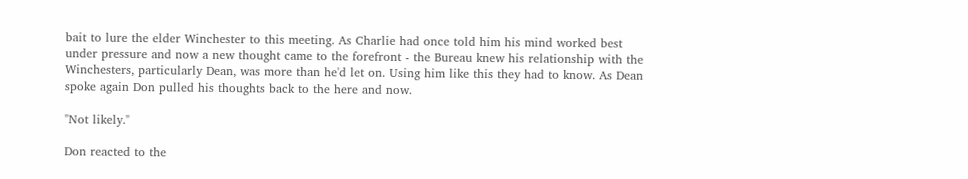bait to lure the elder Winchester to this meeting. As Charlie had once told him his mind worked best under pressure and now a new thought came to the forefront - the Bureau knew his relationship with the Winchesters, particularly Dean, was more than he'd let on. Using him like this they had to know. As Dean spoke again Don pulled his thoughts back to the here and now.

"Not likely."

Don reacted to the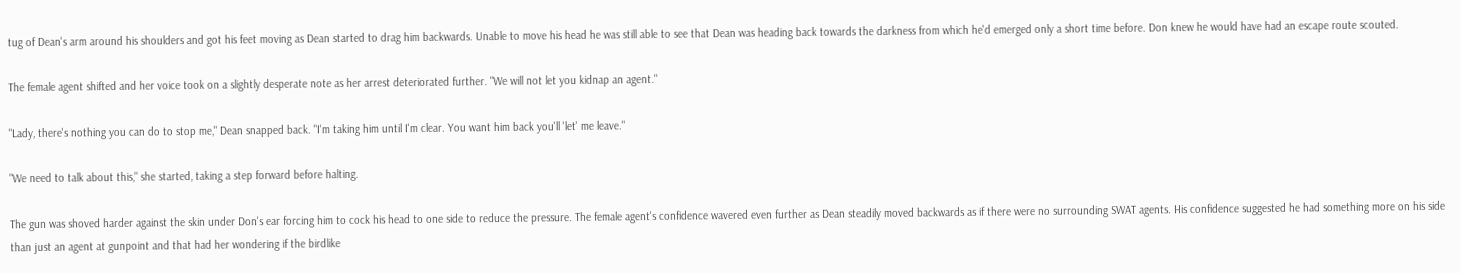tug of Dean's arm around his shoulders and got his feet moving as Dean started to drag him backwards. Unable to move his head he was still able to see that Dean was heading back towards the darkness from which he'd emerged only a short time before. Don knew he would have had an escape route scouted.

The female agent shifted and her voice took on a slightly desperate note as her arrest deteriorated further. "We will not let you kidnap an agent."

"Lady, there's nothing you can do to stop me," Dean snapped back. "I'm taking him until I'm clear. You want him back you'll 'let' me leave."

"We need to talk about this," she started, taking a step forward before halting.

The gun was shoved harder against the skin under Don's ear forcing him to cock his head to one side to reduce the pressure. The female agent's confidence wavered even further as Dean steadily moved backwards as if there were no surrounding SWAT agents. His confidence suggested he had something more on his side than just an agent at gunpoint and that had her wondering if the birdlike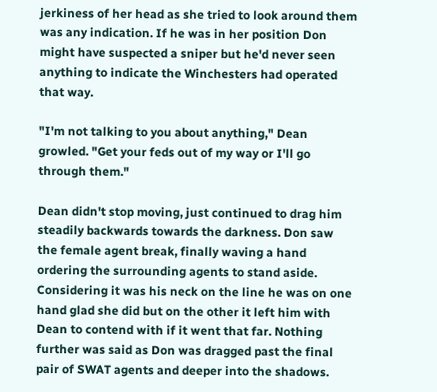jerkiness of her head as she tried to look around them was any indication. If he was in her position Don might have suspected a sniper but he'd never seen anything to indicate the Winchesters had operated that way.

"I'm not talking to you about anything," Dean growled. "Get your feds out of my way or I'll go through them."

Dean didn't stop moving, just continued to drag him steadily backwards towards the darkness. Don saw the female agent break, finally waving a hand ordering the surrounding agents to stand aside. Considering it was his neck on the line he was on one hand glad she did but on the other it left him with Dean to contend with if it went that far. Nothing further was said as Don was dragged past the final pair of SWAT agents and deeper into the shadows.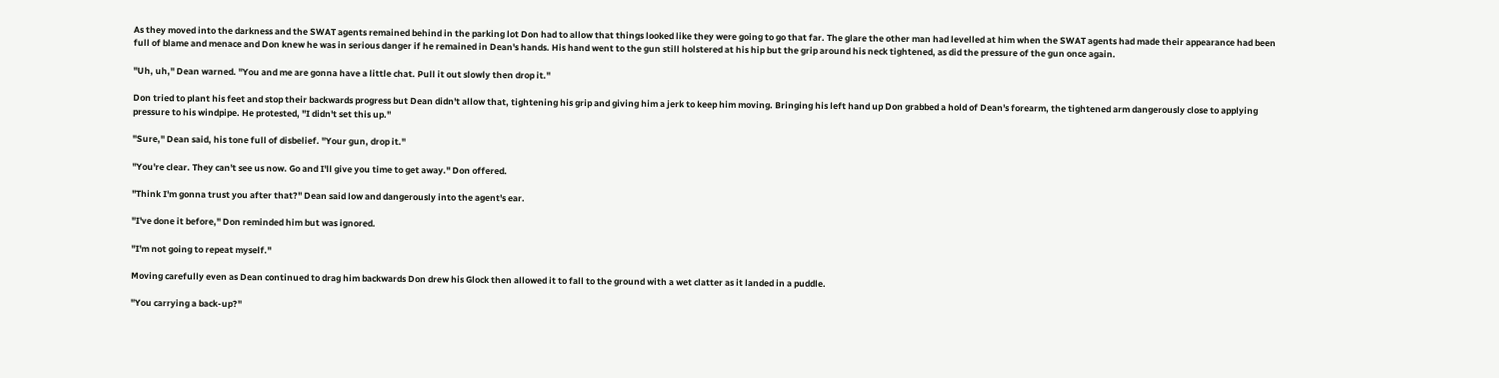As they moved into the darkness and the SWAT agents remained behind in the parking lot Don had to allow that things looked like they were going to go that far. The glare the other man had levelled at him when the SWAT agents had made their appearance had been full of blame and menace and Don knew he was in serious danger if he remained in Dean's hands. His hand went to the gun still holstered at his hip but the grip around his neck tightened, as did the pressure of the gun once again.

"Uh, uh," Dean warned. "You and me are gonna have a little chat. Pull it out slowly then drop it."

Don tried to plant his feet and stop their backwards progress but Dean didn't allow that, tightening his grip and giving him a jerk to keep him moving. Bringing his left hand up Don grabbed a hold of Dean's forearm, the tightened arm dangerously close to applying pressure to his windpipe. He protested, "I didn't set this up."

"Sure," Dean said, his tone full of disbelief. "Your gun, drop it."

"You're clear. They can't see us now. Go and I'll give you time to get away." Don offered.

"Think I'm gonna trust you after that?" Dean said low and dangerously into the agent's ear.

"I've done it before," Don reminded him but was ignored.

"I'm not going to repeat myself."

Moving carefully even as Dean continued to drag him backwards Don drew his Glock then allowed it to fall to the ground with a wet clatter as it landed in a puddle.

"You carrying a back-up?"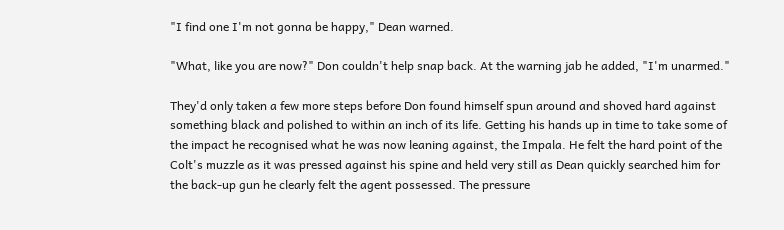"I find one I'm not gonna be happy," Dean warned.

"What, like you are now?" Don couldn't help snap back. At the warning jab he added, "I'm unarmed."

They'd only taken a few more steps before Don found himself spun around and shoved hard against something black and polished to within an inch of its life. Getting his hands up in time to take some of the impact he recognised what he was now leaning against, the Impala. He felt the hard point of the Colt's muzzle as it was pressed against his spine and held very still as Dean quickly searched him for the back-up gun he clearly felt the agent possessed. The pressure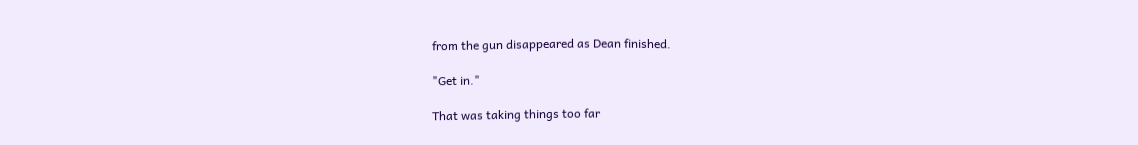from the gun disappeared as Dean finished.

"Get in."

That was taking things too far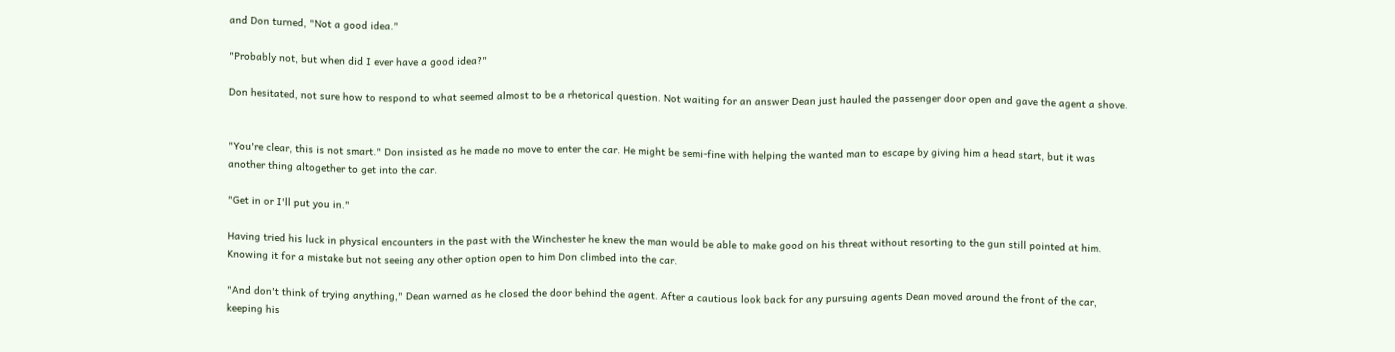and Don turned, "Not a good idea."

"Probably not, but when did I ever have a good idea?"

Don hesitated, not sure how to respond to what seemed almost to be a rhetorical question. Not waiting for an answer Dean just hauled the passenger door open and gave the agent a shove.


"You're clear, this is not smart." Don insisted as he made no move to enter the car. He might be semi-fine with helping the wanted man to escape by giving him a head start, but it was another thing altogether to get into the car.

"Get in or I'll put you in."

Having tried his luck in physical encounters in the past with the Winchester he knew the man would be able to make good on his threat without resorting to the gun still pointed at him. Knowing it for a mistake but not seeing any other option open to him Don climbed into the car.

"And don't think of trying anything," Dean warned as he closed the door behind the agent. After a cautious look back for any pursuing agents Dean moved around the front of the car, keeping his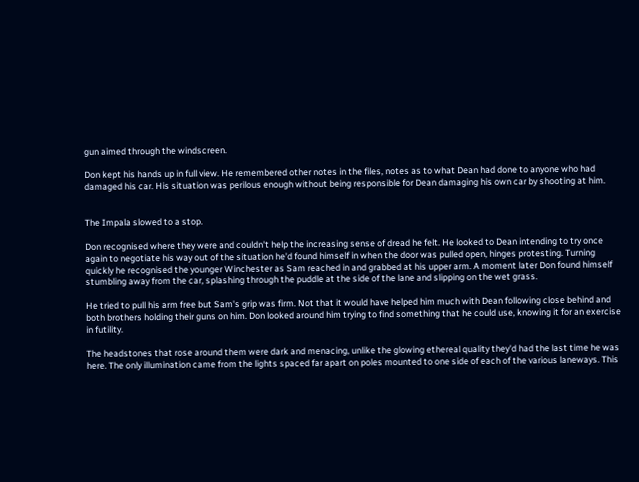gun aimed through the windscreen.

Don kept his hands up in full view. He remembered other notes in the files, notes as to what Dean had done to anyone who had damaged his car. His situation was perilous enough without being responsible for Dean damaging his own car by shooting at him.


The Impala slowed to a stop.

Don recognised where they were and couldn't help the increasing sense of dread he felt. He looked to Dean intending to try once again to negotiate his way out of the situation he'd found himself in when the door was pulled open, hinges protesting. Turning quickly he recognised the younger Winchester as Sam reached in and grabbed at his upper arm. A moment later Don found himself stumbling away from the car, splashing through the puddle at the side of the lane and slipping on the wet grass.

He tried to pull his arm free but Sam's grip was firm. Not that it would have helped him much with Dean following close behind and both brothers holding their guns on him. Don looked around him trying to find something that he could use, knowing it for an exercise in futility.

The headstones that rose around them were dark and menacing, unlike the glowing ethereal quality they'd had the last time he was here. The only illumination came from the lights spaced far apart on poles mounted to one side of each of the various laneways. This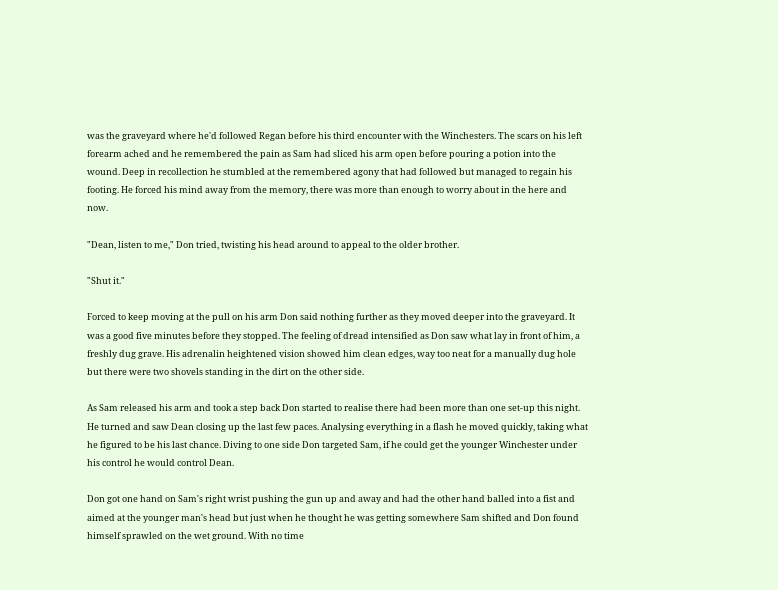was the graveyard where he'd followed Regan before his third encounter with the Winchesters. The scars on his left forearm ached and he remembered the pain as Sam had sliced his arm open before pouring a potion into the wound. Deep in recollection he stumbled at the remembered agony that had followed but managed to regain his footing. He forced his mind away from the memory, there was more than enough to worry about in the here and now.

"Dean, listen to me," Don tried, twisting his head around to appeal to the older brother.

"Shut it."

Forced to keep moving at the pull on his arm Don said nothing further as they moved deeper into the graveyard. It was a good five minutes before they stopped. The feeling of dread intensified as Don saw what lay in front of him, a freshly dug grave. His adrenalin heightened vision showed him clean edges, way too neat for a manually dug hole but there were two shovels standing in the dirt on the other side.

As Sam released his arm and took a step back Don started to realise there had been more than one set-up this night. He turned and saw Dean closing up the last few paces. Analysing everything in a flash he moved quickly, taking what he figured to be his last chance. Diving to one side Don targeted Sam, if he could get the younger Winchester under his control he would control Dean.

Don got one hand on Sam's right wrist pushing the gun up and away and had the other hand balled into a fist and aimed at the younger man's head but just when he thought he was getting somewhere Sam shifted and Don found himself sprawled on the wet ground. With no time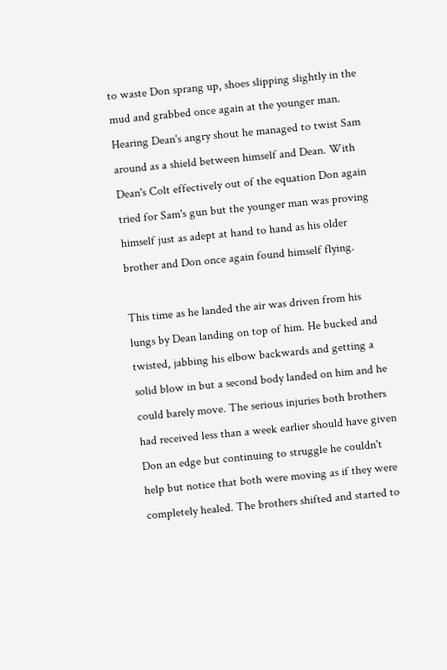to waste Don sprang up, shoes slipping slightly in the mud and grabbed once again at the younger man. Hearing Dean's angry shout he managed to twist Sam around as a shield between himself and Dean. With Dean's Colt effectively out of the equation Don again tried for Sam's gun but the younger man was proving himself just as adept at hand to hand as his older brother and Don once again found himself flying.

This time as he landed the air was driven from his lungs by Dean landing on top of him. He bucked and twisted, jabbing his elbow backwards and getting a solid blow in but a second body landed on him and he could barely move. The serious injuries both brothers had received less than a week earlier should have given Don an edge but continuing to struggle he couldn't help but notice that both were moving as if they were completely healed. The brothers shifted and started to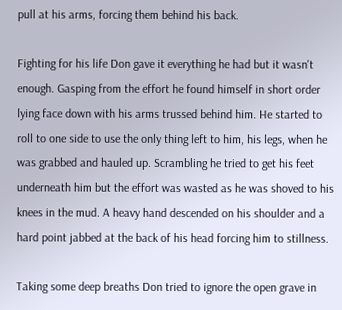pull at his arms, forcing them behind his back.

Fighting for his life Don gave it everything he had but it wasn't enough. Gasping from the effort he found himself in short order lying face down with his arms trussed behind him. He started to roll to one side to use the only thing left to him, his legs, when he was grabbed and hauled up. Scrambling he tried to get his feet underneath him but the effort was wasted as he was shoved to his knees in the mud. A heavy hand descended on his shoulder and a hard point jabbed at the back of his head forcing him to stillness.

Taking some deep breaths Don tried to ignore the open grave in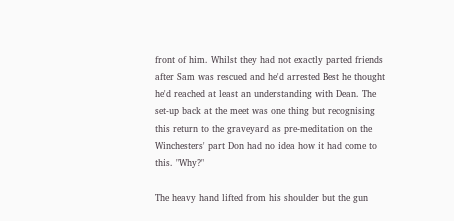front of him. Whilst they had not exactly parted friends after Sam was rescued and he'd arrested Best he thought he'd reached at least an understanding with Dean. The set-up back at the meet was one thing but recognising this return to the graveyard as pre-meditation on the Winchesters' part Don had no idea how it had come to this. "Why?"

The heavy hand lifted from his shoulder but the gun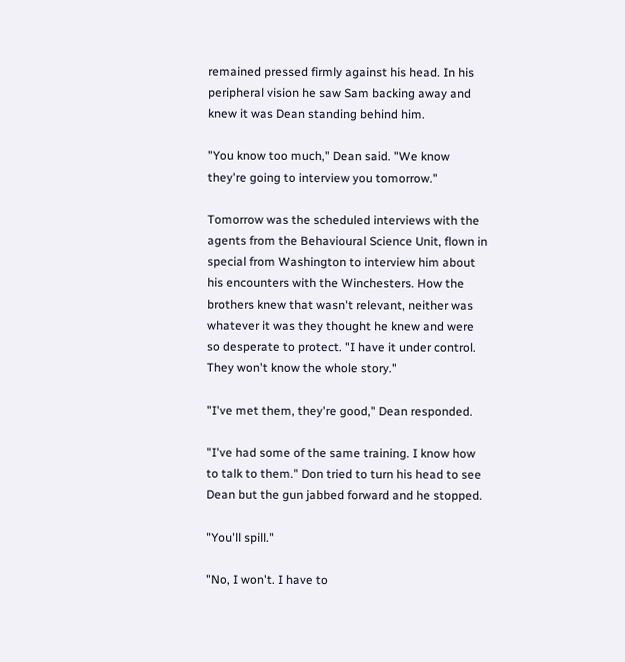remained pressed firmly against his head. In his peripheral vision he saw Sam backing away and knew it was Dean standing behind him.

"You know too much," Dean said. "We know they're going to interview you tomorrow."

Tomorrow was the scheduled interviews with the agents from the Behavioural Science Unit, flown in special from Washington to interview him about his encounters with the Winchesters. How the brothers knew that wasn't relevant, neither was whatever it was they thought he knew and were so desperate to protect. "I have it under control. They won't know the whole story."

"I've met them, they're good," Dean responded.

"I've had some of the same training. I know how to talk to them." Don tried to turn his head to see Dean but the gun jabbed forward and he stopped.

"You'll spill."

"No, I won't. I have to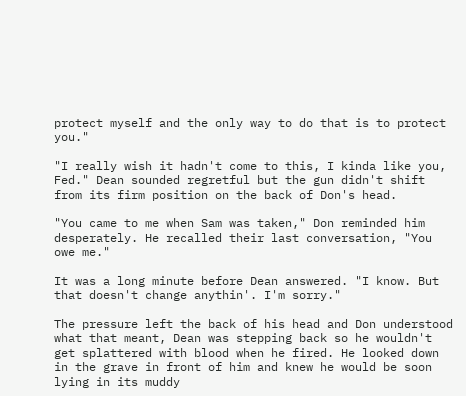protect myself and the only way to do that is to protect you."

"I really wish it hadn't come to this, I kinda like you, Fed." Dean sounded regretful but the gun didn't shift from its firm position on the back of Don's head.

"You came to me when Sam was taken," Don reminded him desperately. He recalled their last conversation, "You owe me."

It was a long minute before Dean answered. "I know. But that doesn't change anythin'. I'm sorry."

The pressure left the back of his head and Don understood what that meant, Dean was stepping back so he wouldn't get splattered with blood when he fired. He looked down in the grave in front of him and knew he would be soon lying in its muddy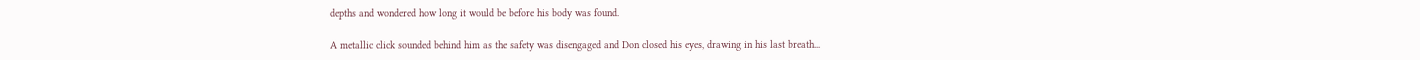depths and wondered how long it would be before his body was found.

A metallic click sounded behind him as the safety was disengaged and Don closed his eyes, drawing in his last breath...